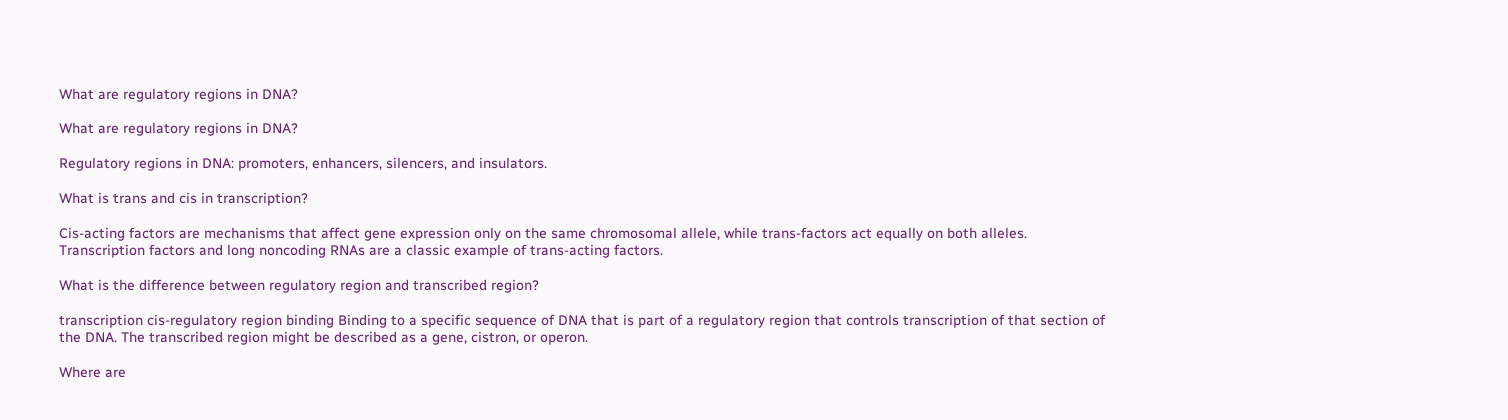What are regulatory regions in DNA?

What are regulatory regions in DNA?

Regulatory regions in DNA: promoters, enhancers, silencers, and insulators.

What is trans and cis in transcription?

Cis-acting factors are mechanisms that affect gene expression only on the same chromosomal allele, while trans-factors act equally on both alleles. Transcription factors and long noncoding RNAs are a classic example of trans-acting factors.

What is the difference between regulatory region and transcribed region?

transcription cis-regulatory region binding Binding to a specific sequence of DNA that is part of a regulatory region that controls transcription of that section of the DNA. The transcribed region might be described as a gene, cistron, or operon.

Where are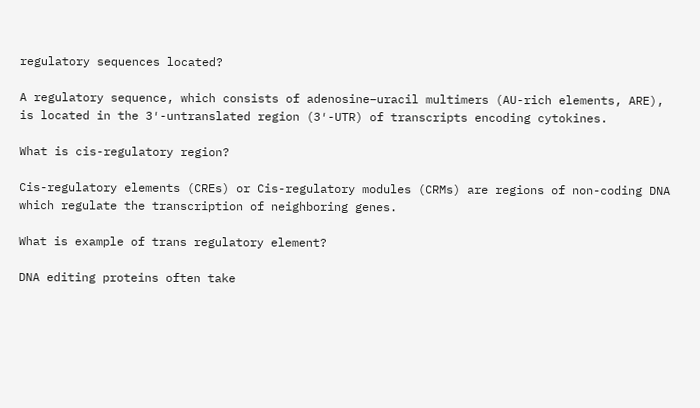regulatory sequences located?

A regulatory sequence, which consists of adenosine–uracil multimers (AU-rich elements, ARE), is located in the 3′-untranslated region (3′-UTR) of transcripts encoding cytokines.

What is cis-regulatory region?

Cis-regulatory elements (CREs) or Cis-regulatory modules (CRMs) are regions of non-coding DNA which regulate the transcription of neighboring genes.

What is example of trans regulatory element?

DNA editing proteins often take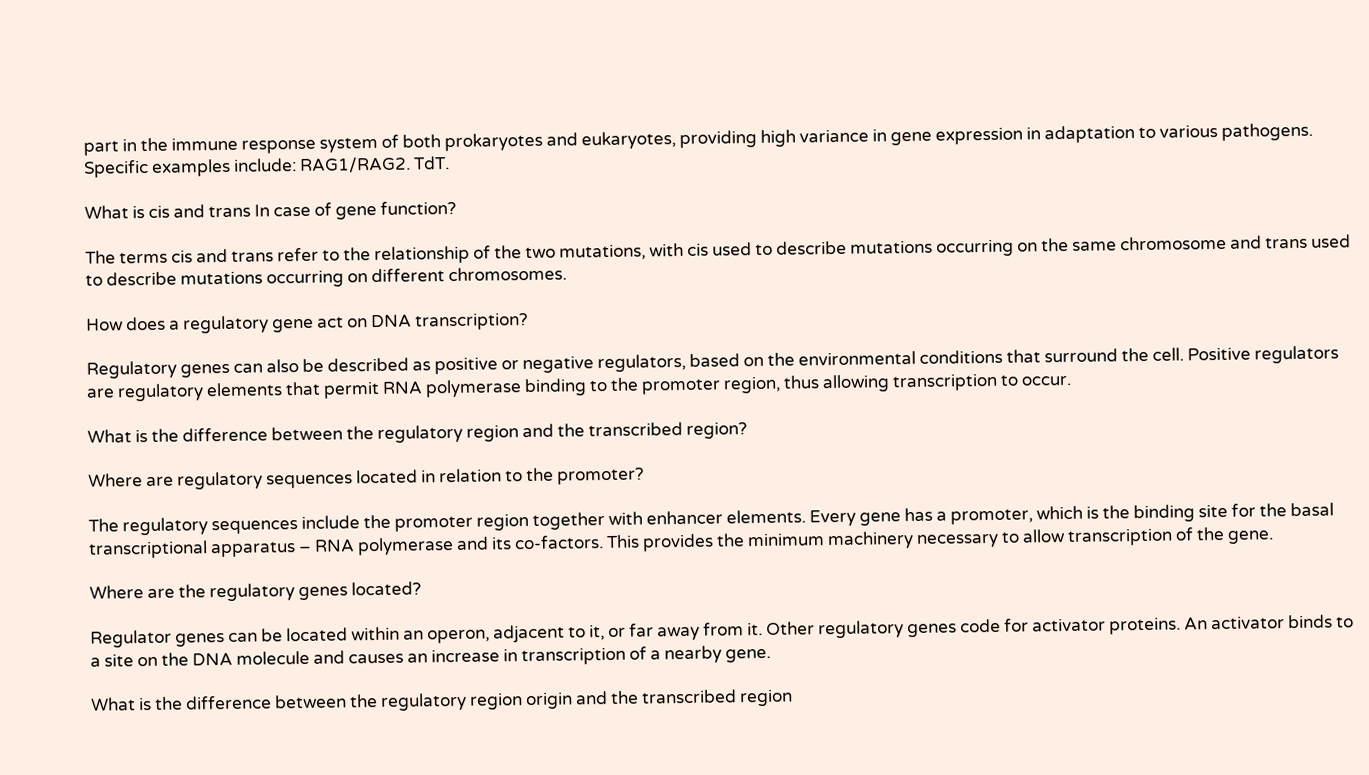part in the immune response system of both prokaryotes and eukaryotes, providing high variance in gene expression in adaptation to various pathogens. Specific examples include: RAG1/RAG2. TdT.

What is cis and trans In case of gene function?

The terms cis and trans refer to the relationship of the two mutations, with cis used to describe mutations occurring on the same chromosome and trans used to describe mutations occurring on different chromosomes.

How does a regulatory gene act on DNA transcription?

Regulatory genes can also be described as positive or negative regulators, based on the environmental conditions that surround the cell. Positive regulators are regulatory elements that permit RNA polymerase binding to the promoter region, thus allowing transcription to occur.

What is the difference between the regulatory region and the transcribed region?

Where are regulatory sequences located in relation to the promoter?

The regulatory sequences include the promoter region together with enhancer elements. Every gene has a promoter, which is the binding site for the basal transcriptional apparatus – RNA polymerase and its co-factors. This provides the minimum machinery necessary to allow transcription of the gene.

Where are the regulatory genes located?

Regulator genes can be located within an operon, adjacent to it, or far away from it. Other regulatory genes code for activator proteins. An activator binds to a site on the DNA molecule and causes an increase in transcription of a nearby gene.

What is the difference between the regulatory region origin and the transcribed region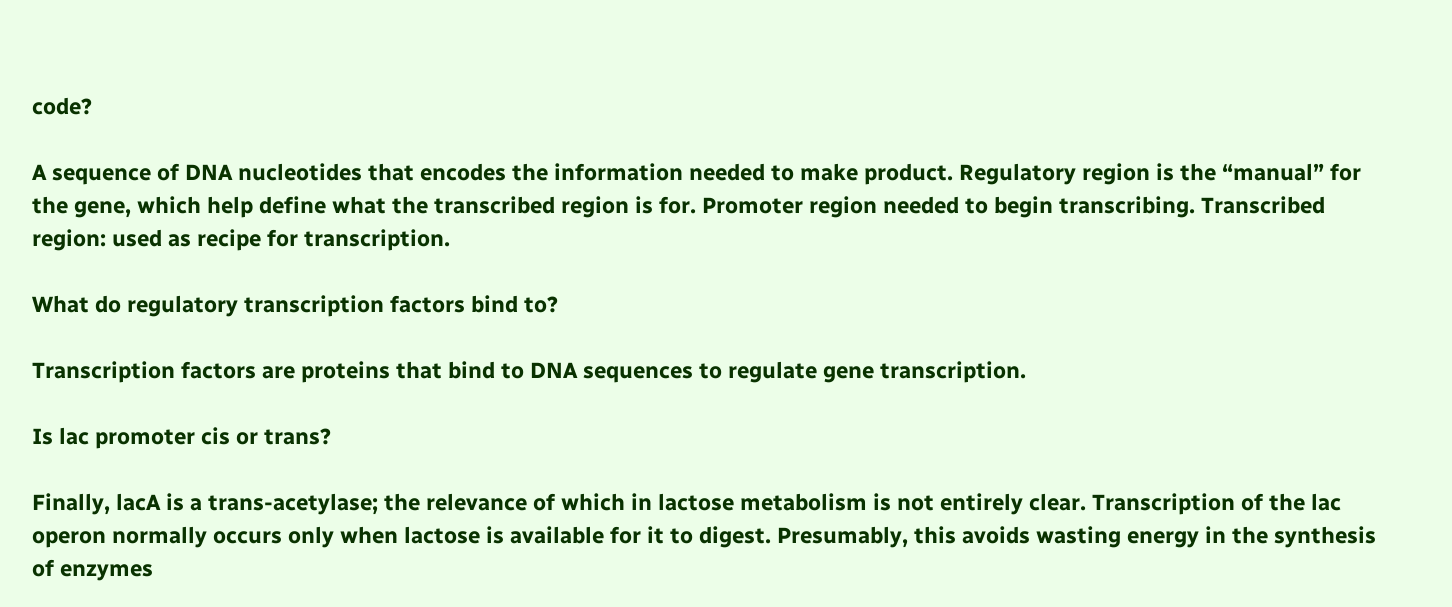code?

A sequence of DNA nucleotides that encodes the information needed to make product. Regulatory region is the “manual” for the gene, which help define what the transcribed region is for. Promoter region needed to begin transcribing. Transcribed region: used as recipe for transcription.

What do regulatory transcription factors bind to?

Transcription factors are proteins that bind to DNA sequences to regulate gene transcription.

Is lac promoter cis or trans?

Finally, lacA is a trans-acetylase; the relevance of which in lactose metabolism is not entirely clear. Transcription of the lac operon normally occurs only when lactose is available for it to digest. Presumably, this avoids wasting energy in the synthesis of enzymes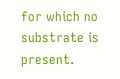for which no substrate is present.